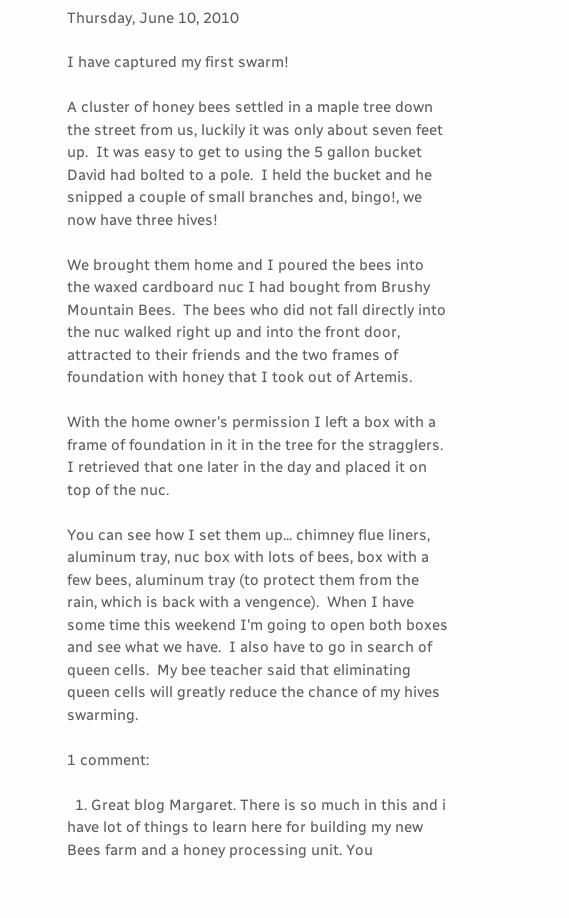Thursday, June 10, 2010

I have captured my first swarm!

A cluster of honey bees settled in a maple tree down the street from us, luckily it was only about seven feet up.  It was easy to get to using the 5 gallon bucket David had bolted to a pole.  I held the bucket and he snipped a couple of small branches and, bingo!, we now have three hives!

We brought them home and I poured the bees into the waxed cardboard nuc I had bought from Brushy Mountain Bees.  The bees who did not fall directly into the nuc walked right up and into the front door, attracted to their friends and the two frames of foundation with honey that I took out of Artemis.

With the home owner's permission I left a box with a frame of foundation in it in the tree for the stragglers.  I retrieved that one later in the day and placed it on top of the nuc.

You can see how I set them up... chimney flue liners, aluminum tray, nuc box with lots of bees, box with a few bees, aluminum tray (to protect them from the rain, which is back with a vengence).  When I have some time this weekend I'm going to open both boxes and see what we have.  I also have to go in search of queen cells.  My bee teacher said that eliminating queen cells will greatly reduce the chance of my hives swarming.

1 comment:

  1. Great blog Margaret. There is so much in this and i have lot of things to learn here for building my new Bees farm and a honey processing unit. You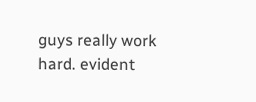guys really work hard. evident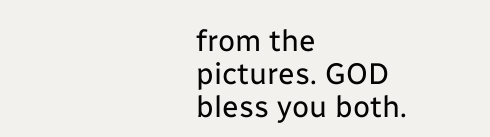from the pictures. GOD bless you both.